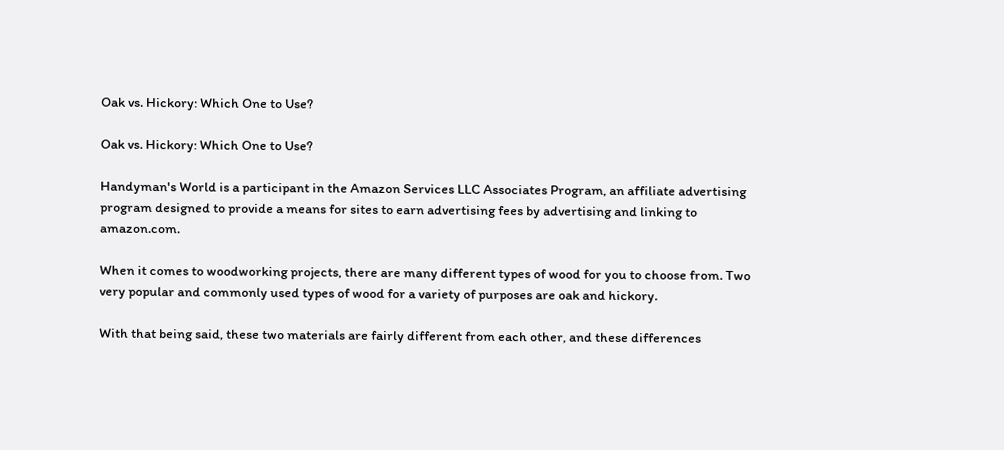Oak vs. Hickory: Which One to Use?

Oak vs. Hickory: Which One to Use?

Handyman's World is a participant in the Amazon Services LLC Associates Program, an affiliate advertising program designed to provide a means for sites to earn advertising fees by advertising and linking to amazon.com.

When it comes to woodworking projects, there are many different types of wood for you to choose from. Two very popular and commonly used types of wood for a variety of purposes are oak and hickory.

With that being said, these two materials are fairly different from each other, and these differences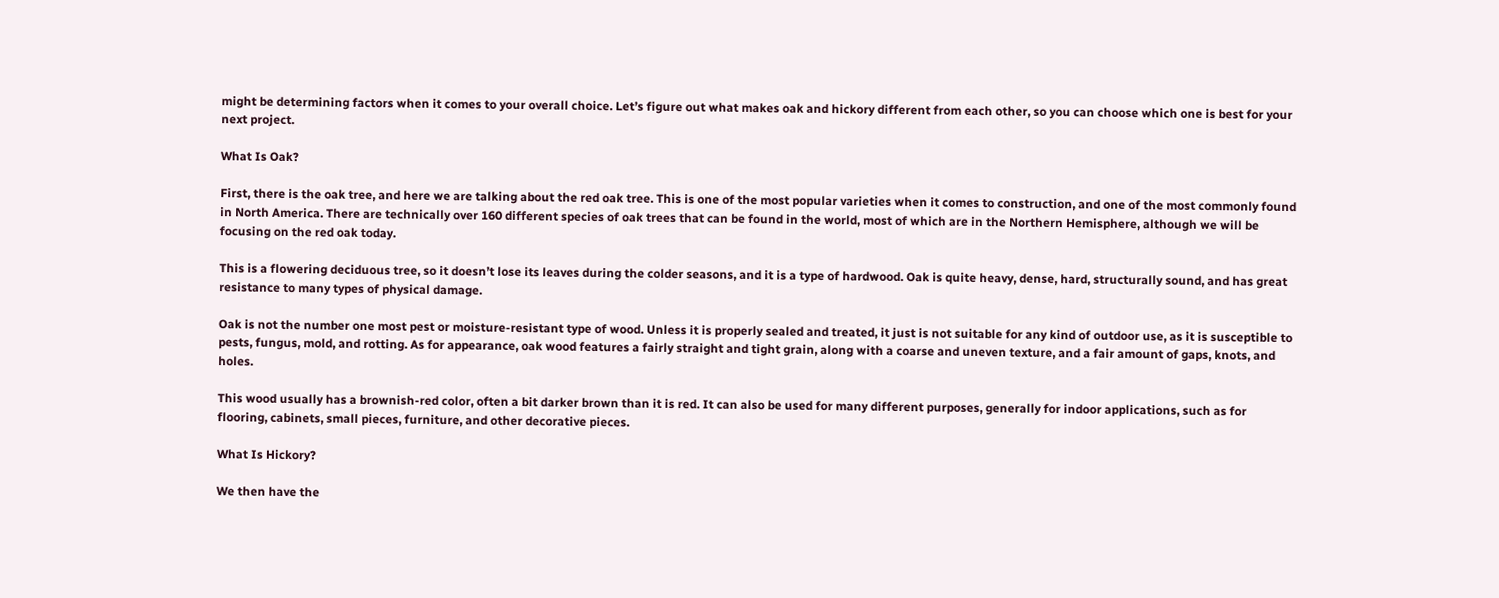might be determining factors when it comes to your overall choice. Let’s figure out what makes oak and hickory different from each other, so you can choose which one is best for your next project.

What Is Oak?

First, there is the oak tree, and here we are talking about the red oak tree. This is one of the most popular varieties when it comes to construction, and one of the most commonly found in North America. There are technically over 160 different species of oak trees that can be found in the world, most of which are in the Northern Hemisphere, although we will be focusing on the red oak today.

This is a flowering deciduous tree, so it doesn’t lose its leaves during the colder seasons, and it is a type of hardwood. Oak is quite heavy, dense, hard, structurally sound, and has great resistance to many types of physical damage.

Oak is not the number one most pest or moisture-resistant type of wood. Unless it is properly sealed and treated, it just is not suitable for any kind of outdoor use, as it is susceptible to pests, fungus, mold, and rotting. As for appearance, oak wood features a fairly straight and tight grain, along with a coarse and uneven texture, and a fair amount of gaps, knots, and holes.

This wood usually has a brownish-red color, often a bit darker brown than it is red. It can also be used for many different purposes, generally for indoor applications, such as for flooring, cabinets, small pieces, furniture, and other decorative pieces.

What Is Hickory?

We then have the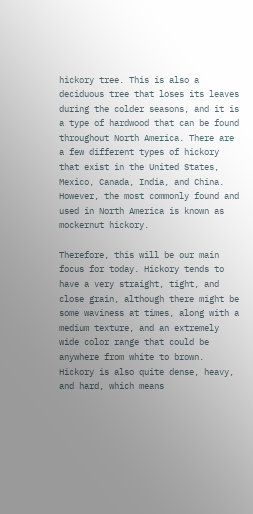hickory tree. This is also a deciduous tree that loses its leaves during the colder seasons, and it is a type of hardwood that can be found throughout North America. There are a few different types of hickory that exist in the United States, Mexico, Canada, India, and China. However, the most commonly found and used in North America is known as mockernut hickory.

Therefore, this will be our main focus for today. Hickory tends to have a very straight, tight, and close grain, although there might be some waviness at times, along with a medium texture, and an extremely wide color range that could be anywhere from white to brown. Hickory is also quite dense, heavy, and hard, which means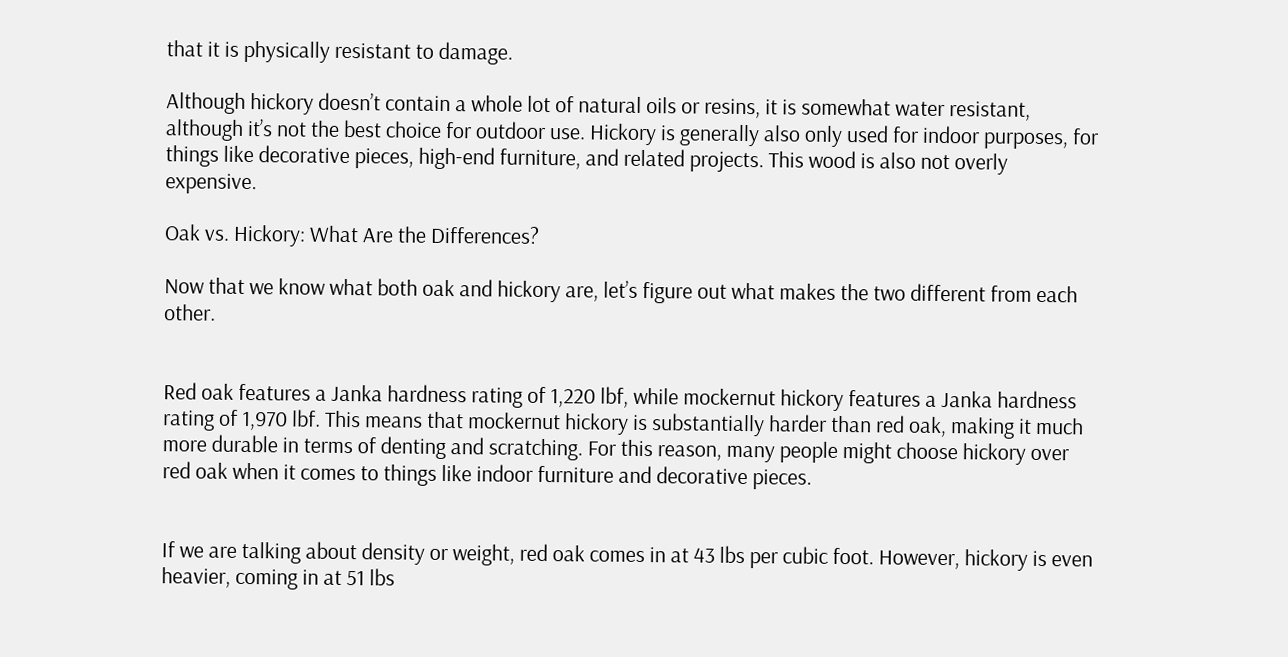that it is physically resistant to damage.

Although hickory doesn’t contain a whole lot of natural oils or resins, it is somewhat water resistant, although it’s not the best choice for outdoor use. Hickory is generally also only used for indoor purposes, for things like decorative pieces, high-end furniture, and related projects. This wood is also not overly expensive.

Oak vs. Hickory: What Are the Differences?

Now that we know what both oak and hickory are, let’s figure out what makes the two different from each other.


Red oak features a Janka hardness rating of 1,220 lbf, while mockernut hickory features a Janka hardness rating of 1,970 lbf. This means that mockernut hickory is substantially harder than red oak, making it much more durable in terms of denting and scratching. For this reason, many people might choose hickory over red oak when it comes to things like indoor furniture and decorative pieces.


If we are talking about density or weight, red oak comes in at 43 lbs per cubic foot. However, hickory is even heavier, coming in at 51 lbs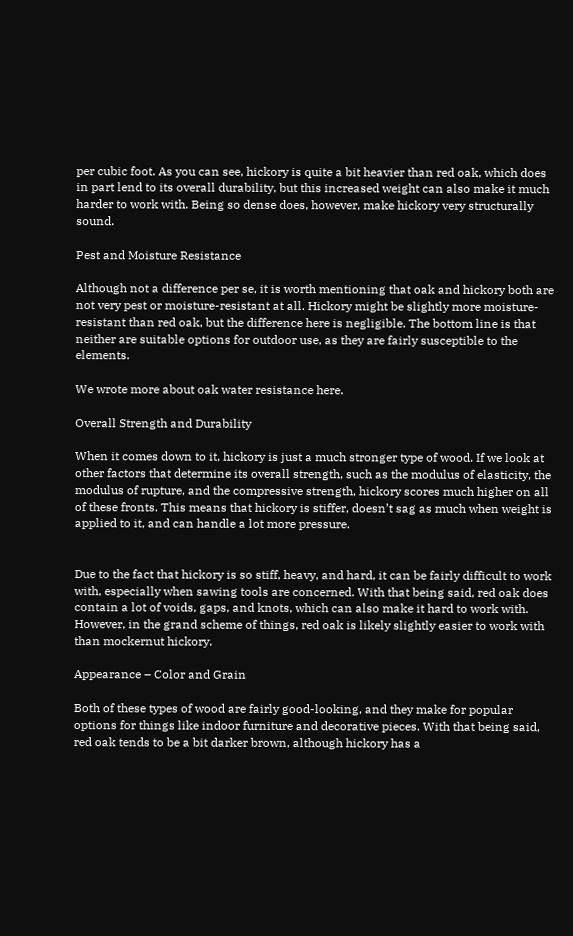per cubic foot. As you can see, hickory is quite a bit heavier than red oak, which does in part lend to its overall durability, but this increased weight can also make it much harder to work with. Being so dense does, however, make hickory very structurally sound.

Pest and Moisture Resistance

Although not a difference per se, it is worth mentioning that oak and hickory both are not very pest or moisture-resistant at all. Hickory might be slightly more moisture-resistant than red oak, but the difference here is negligible. The bottom line is that neither are suitable options for outdoor use, as they are fairly susceptible to the elements.

We wrote more about oak water resistance here.

Overall Strength and Durability

When it comes down to it, hickory is just a much stronger type of wood. If we look at other factors that determine its overall strength, such as the modulus of elasticity, the modulus of rupture, and the compressive strength, hickory scores much higher on all of these fronts. This means that hickory is stiffer, doesn’t sag as much when weight is applied to it, and can handle a lot more pressure.


Due to the fact that hickory is so stiff, heavy, and hard, it can be fairly difficult to work with, especially when sawing tools are concerned. With that being said, red oak does contain a lot of voids, gaps, and knots, which can also make it hard to work with. However, in the grand scheme of things, red oak is likely slightly easier to work with than mockernut hickory.

Appearance – Color and Grain

Both of these types of wood are fairly good-looking, and they make for popular options for things like indoor furniture and decorative pieces. With that being said, red oak tends to be a bit darker brown, although hickory has a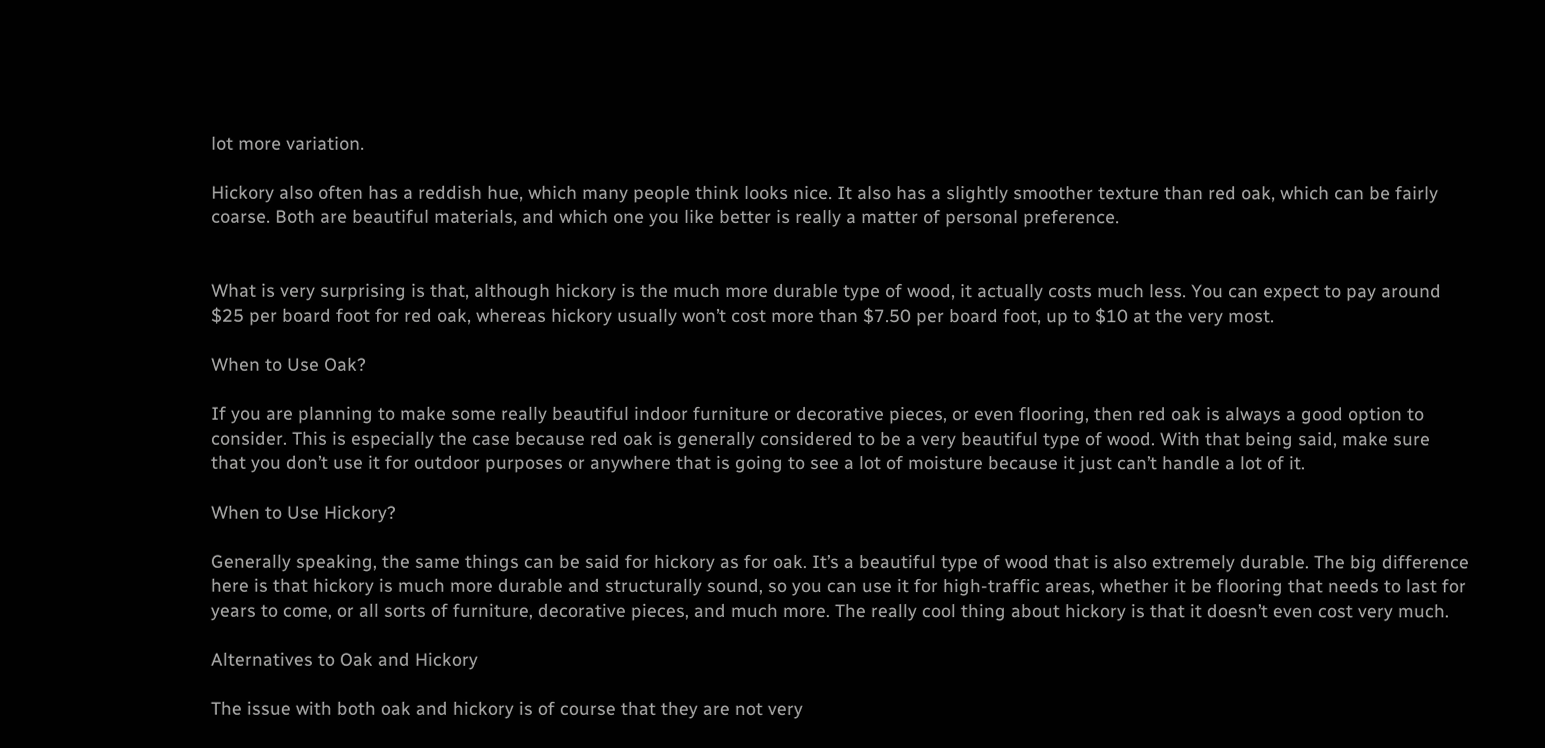lot more variation.

Hickory also often has a reddish hue, which many people think looks nice. It also has a slightly smoother texture than red oak, which can be fairly coarse. Both are beautiful materials, and which one you like better is really a matter of personal preference.


What is very surprising is that, although hickory is the much more durable type of wood, it actually costs much less. You can expect to pay around $25 per board foot for red oak, whereas hickory usually won’t cost more than $7.50 per board foot, up to $10 at the very most.

When to Use Oak?

If you are planning to make some really beautiful indoor furniture or decorative pieces, or even flooring, then red oak is always a good option to consider. This is especially the case because red oak is generally considered to be a very beautiful type of wood. With that being said, make sure that you don’t use it for outdoor purposes or anywhere that is going to see a lot of moisture because it just can’t handle a lot of it.

When to Use Hickory?

Generally speaking, the same things can be said for hickory as for oak. It’s a beautiful type of wood that is also extremely durable. The big difference here is that hickory is much more durable and structurally sound, so you can use it for high-traffic areas, whether it be flooring that needs to last for years to come, or all sorts of furniture, decorative pieces, and much more. The really cool thing about hickory is that it doesn’t even cost very much.

Alternatives to Oak and Hickory

The issue with both oak and hickory is of course that they are not very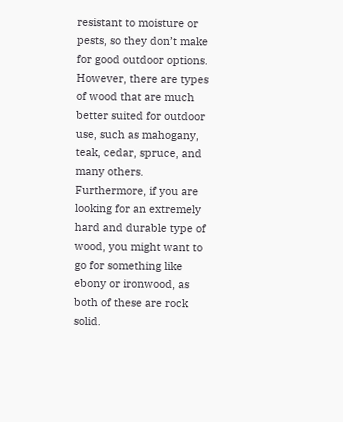resistant to moisture or pests, so they don’t make for good outdoor options. However, there are types of wood that are much better suited for outdoor use, such as mahogany, teak, cedar, spruce, and many others. Furthermore, if you are looking for an extremely hard and durable type of wood, you might want to go for something like ebony or ironwood, as both of these are rock solid.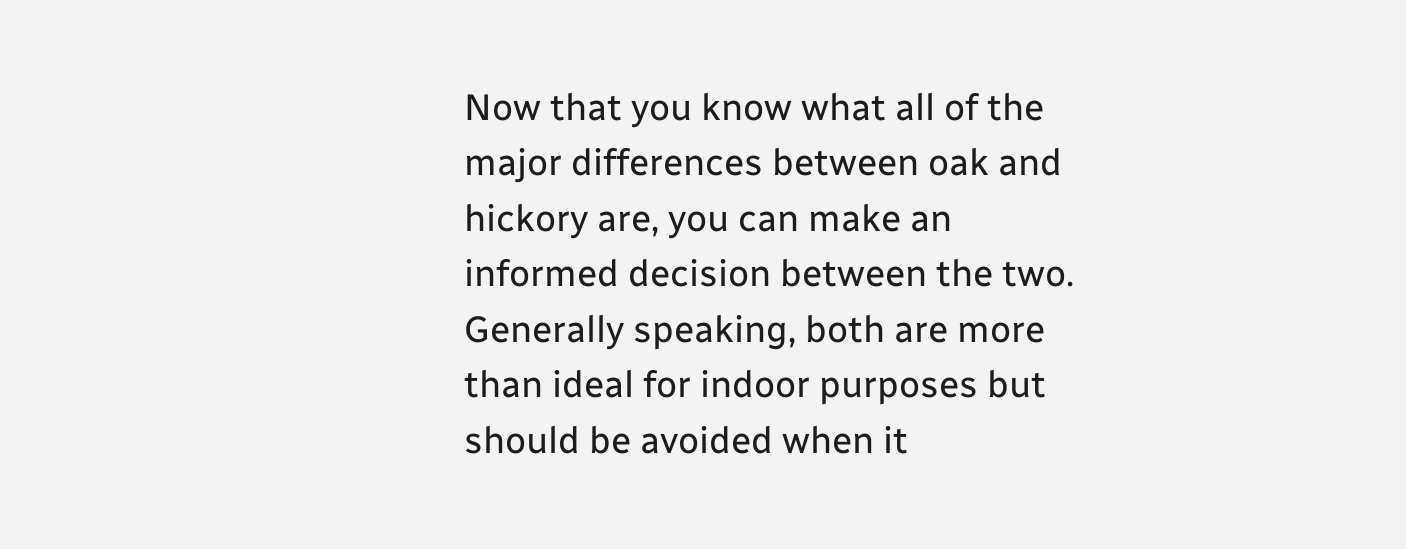Now that you know what all of the major differences between oak and hickory are, you can make an informed decision between the two. Generally speaking, both are more than ideal for indoor purposes but should be avoided when it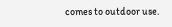comes to outdoor use.